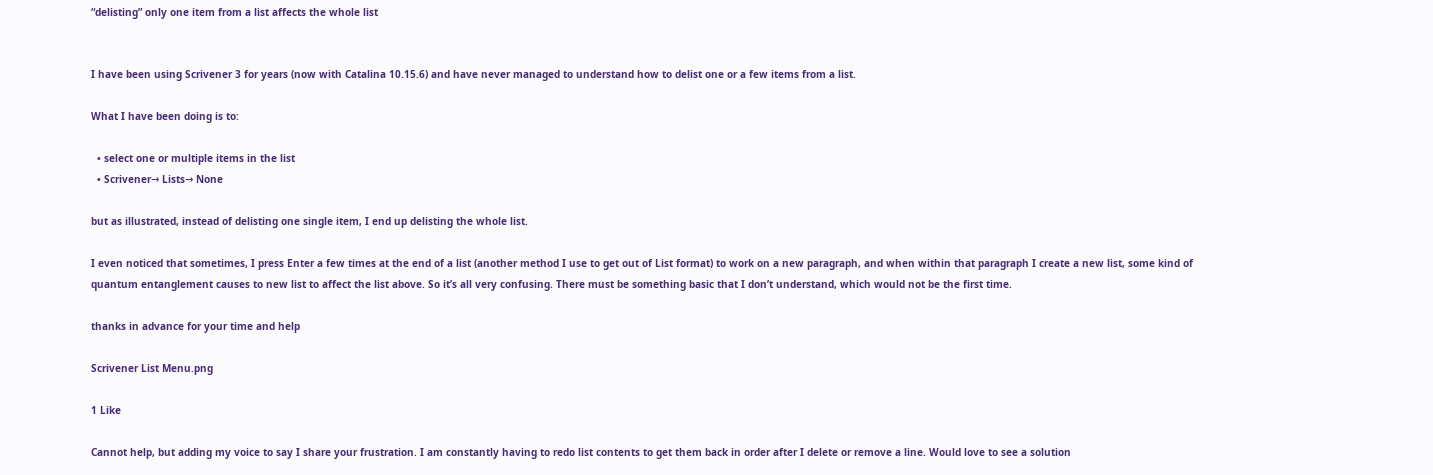“delisting” only one item from a list affects the whole list


I have been using Scrivener 3 for years (now with Catalina 10.15.6) and have never managed to understand how to delist one or a few items from a list.

What I have been doing is to:

  • select one or multiple items in the list
  • Scrivener→ Lists→ None

but as illustrated, instead of delisting one single item, I end up delisting the whole list.

I even noticed that sometimes, I press Enter a few times at the end of a list (another method I use to get out of List format) to work on a new paragraph, and when within that paragraph I create a new list, some kind of quantum entanglement causes to new list to affect the list above. So it’s all very confusing. There must be something basic that I don’t understand, which would not be the first time.

thanks in advance for your time and help

Scrivener List Menu.png

1 Like

Cannot help, but adding my voice to say I share your frustration. I am constantly having to redo list contents to get them back in order after I delete or remove a line. Would love to see a solution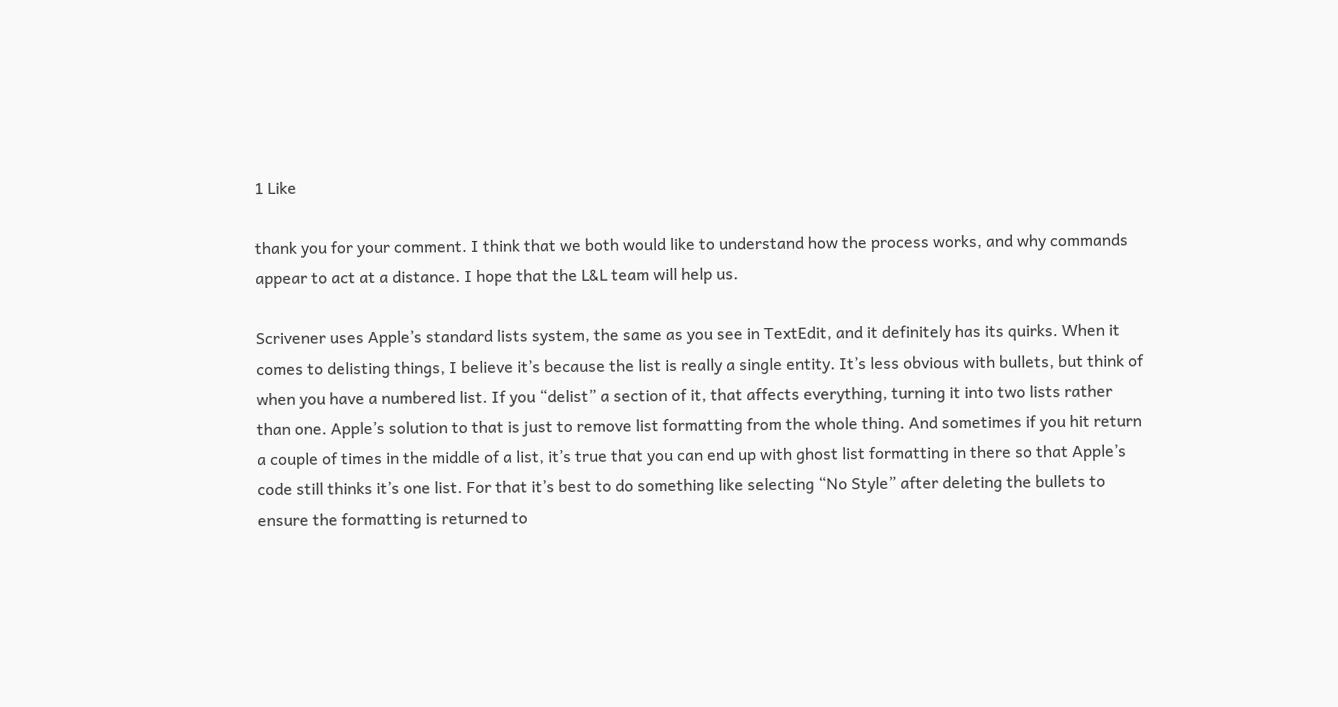1 Like

thank you for your comment. I think that we both would like to understand how the process works, and why commands appear to act at a distance. I hope that the L&L team will help us.

Scrivener uses Apple’s standard lists system, the same as you see in TextEdit, and it definitely has its quirks. When it comes to delisting things, I believe it’s because the list is really a single entity. It’s less obvious with bullets, but think of when you have a numbered list. If you “delist” a section of it, that affects everything, turning it into two lists rather than one. Apple’s solution to that is just to remove list formatting from the whole thing. And sometimes if you hit return a couple of times in the middle of a list, it’s true that you can end up with ghost list formatting in there so that Apple’s code still thinks it’s one list. For that it’s best to do something like selecting “No Style” after deleting the bullets to ensure the formatting is returned to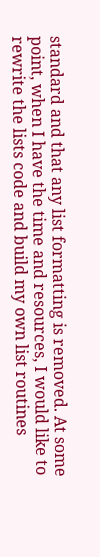standard and that any list formatting is removed. At some point, when I have the time and resources, I would like to rewrite the lists code and build my own list routines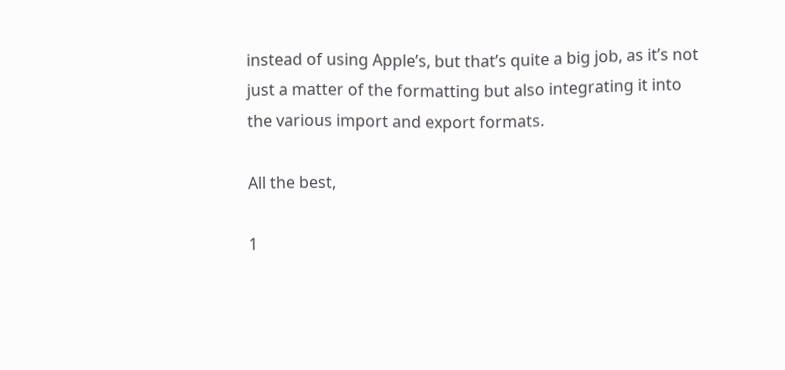instead of using Apple’s, but that’s quite a big job, as it’s not just a matter of the formatting but also integrating it into the various import and export formats.

All the best,

1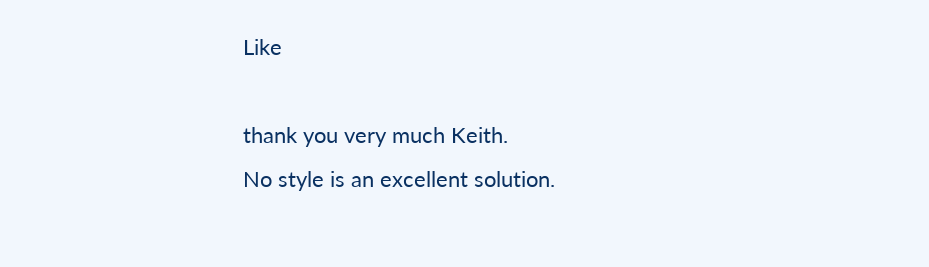Like

thank you very much Keith.
No style is an excellent solution.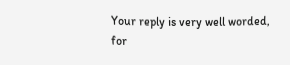Your reply is very well worded, for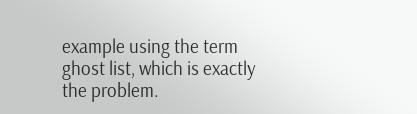example using the term ghost list, which is exactly the problem.